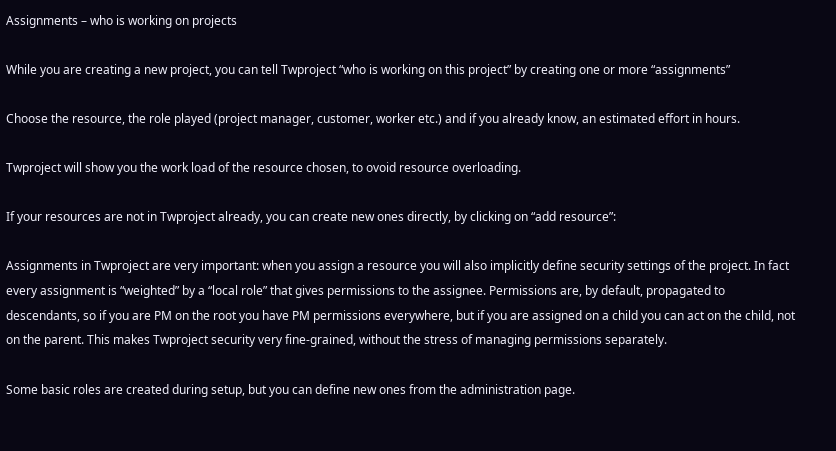Assignments – who is working on projects

While you are creating a new project, you can tell Twproject “who is working on this project” by creating one or more “assignments”

Choose the resource, the role played (project manager, customer, worker etc.) and if you already know, an estimated effort in hours.

Twproject will show you the work load of the resource chosen, to ovoid resource overloading.

If your resources are not in Twproject already, you can create new ones directly, by clicking on “add resource”:

Assignments in Twproject are very important: when you assign a resource you will also implicitly define security settings of the project. In fact every assignment is “weighted” by a “local role” that gives permissions to the assignee. Permissions are, by default, propagated to descendants, so if you are PM on the root you have PM permissions everywhere, but if you are assigned on a child you can act on the child, not on the parent. This makes Twproject security very fine-grained, without the stress of managing permissions separately.

Some basic roles are created during setup, but you can define new ones from the administration page.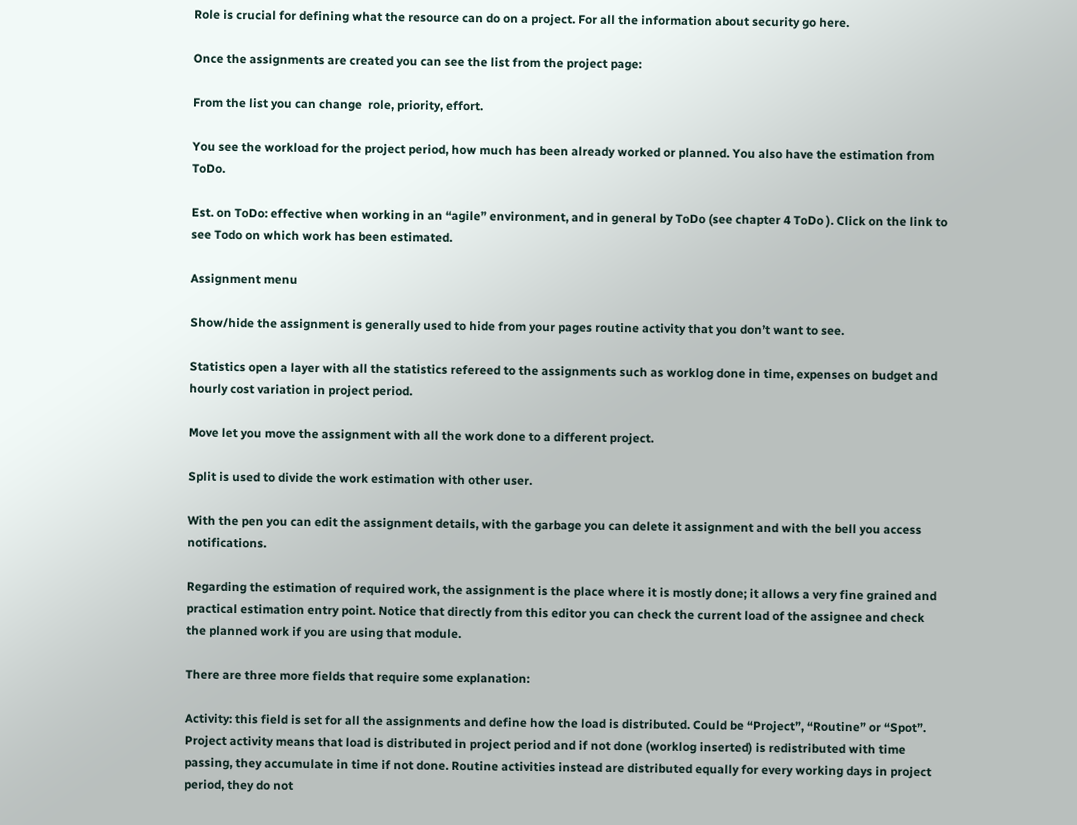Role is crucial for defining what the resource can do on a project. For all the information about security go here.

Once the assignments are created you can see the list from the project page:

From the list you can change  role, priority, effort.

You see the workload for the project period, how much has been already worked or planned. You also have the estimation from ToDo.

Est. on ToDo: effective when working in an “agile” environment, and in general by ToDo (see chapter 4 ToDo ). Click on the link to see Todo on which work has been estimated.

Assignment menu

Show/hide the assignment is generally used to hide from your pages routine activity that you don’t want to see.

Statistics open a layer with all the statistics refereed to the assignments such as worklog done in time, expenses on budget and hourly cost variation in project period.

Move let you move the assignment with all the work done to a different project.

Split is used to divide the work estimation with other user.

With the pen you can edit the assignment details, with the garbage you can delete it assignment and with the bell you access notifications.

Regarding the estimation of required work, the assignment is the place where it is mostly done; it allows a very fine grained and practical estimation entry point. Notice that directly from this editor you can check the current load of the assignee and check the planned work if you are using that module.

There are three more fields that require some explanation:

Activity: this field is set for all the assignments and define how the load is distributed. Could be “Project”, “Routine” or “Spot”. Project activity means that load is distributed in project period and if not done (worklog inserted) is redistributed with time passing, they accumulate in time if not done. Routine activities instead are distributed equally for every working days in project period, they do not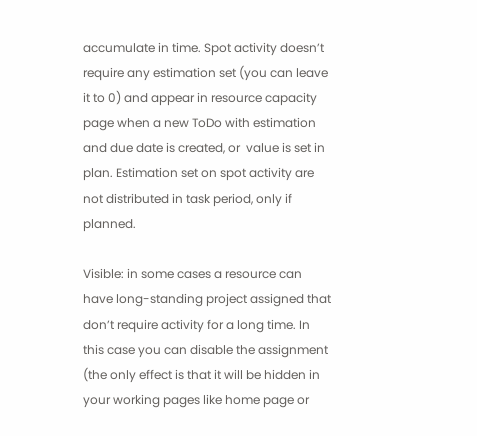accumulate in time. Spot activity doesn’t require any estimation set (you can leave it to 0) and appear in resource capacity page when a new ToDo with estimation and due date is created, or  value is set in plan. Estimation set on spot activity are not distributed in task period, only if planned.

Visible: in some cases a resource can have long-standing project assigned that don’t require activity for a long time. In this case you can disable the assignment (the only effect is that it will be hidden in your working pages like home page or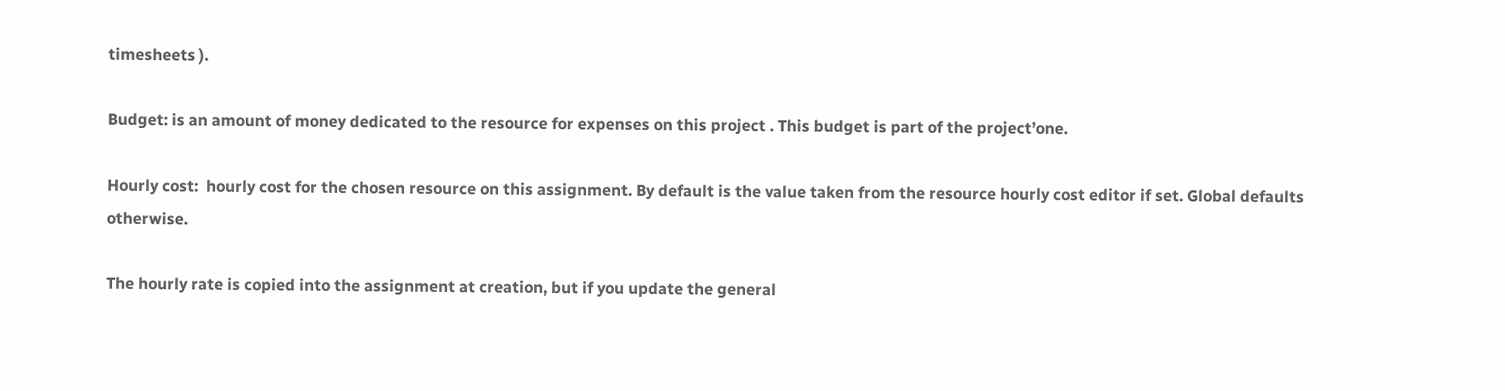timesheets ).

Budget: is an amount of money dedicated to the resource for expenses on this project . This budget is part of the project’one.

Hourly cost:  hourly cost for the chosen resource on this assignment. By default is the value taken from the resource hourly cost editor if set. Global defaults otherwise.

The hourly rate is copied into the assignment at creation, but if you update the general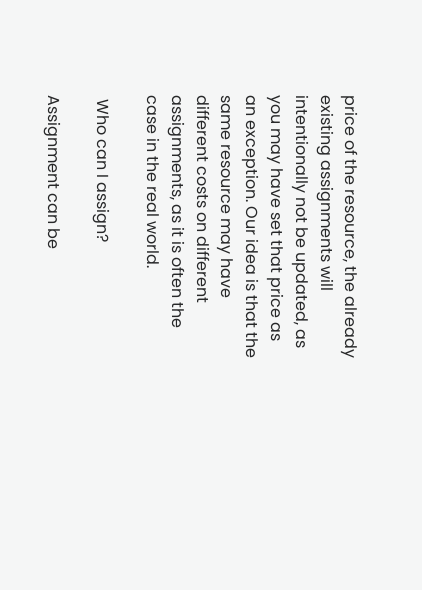price of the resource, the already existing assignments will intentionally not be updated, as you may have set that price as an exception. Our idea is that the same resource may have different costs on different assignments, as it is often the case in the real world.

 Who can I assign?

Assignment can be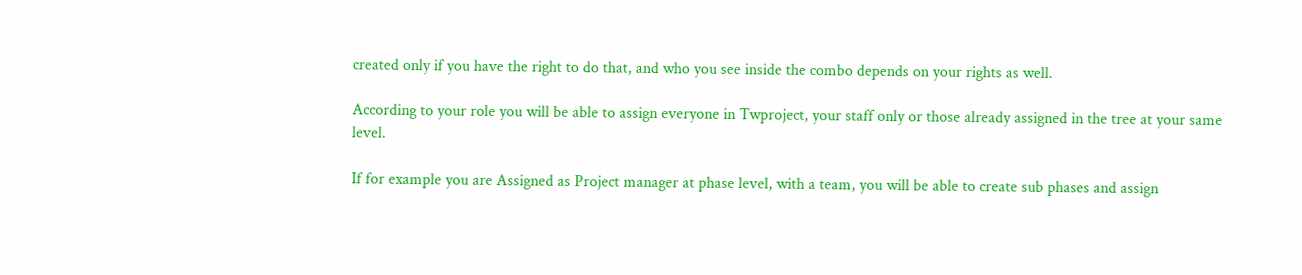created only if you have the right to do that, and who you see inside the combo depends on your rights as well.

According to your role you will be able to assign everyone in Twproject, your staff only or those already assigned in the tree at your same level.

If for example you are Assigned as Project manager at phase level, with a team, you will be able to create sub phases and assign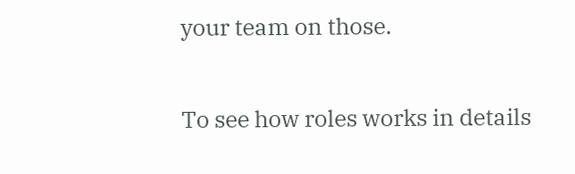your team on those.

To see how roles works in details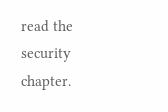read the security chapter.